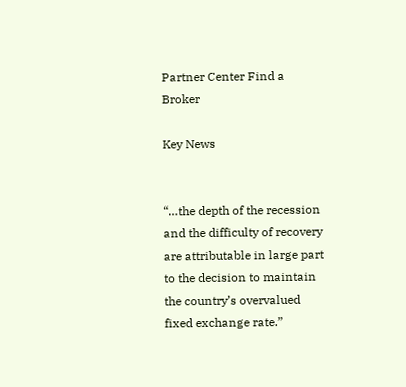Partner Center Find a Broker

Key News


“…the depth of the recession and the difficulty of recovery are attributable in large part to the decision to maintain the country’s overvalued fixed exchange rate.”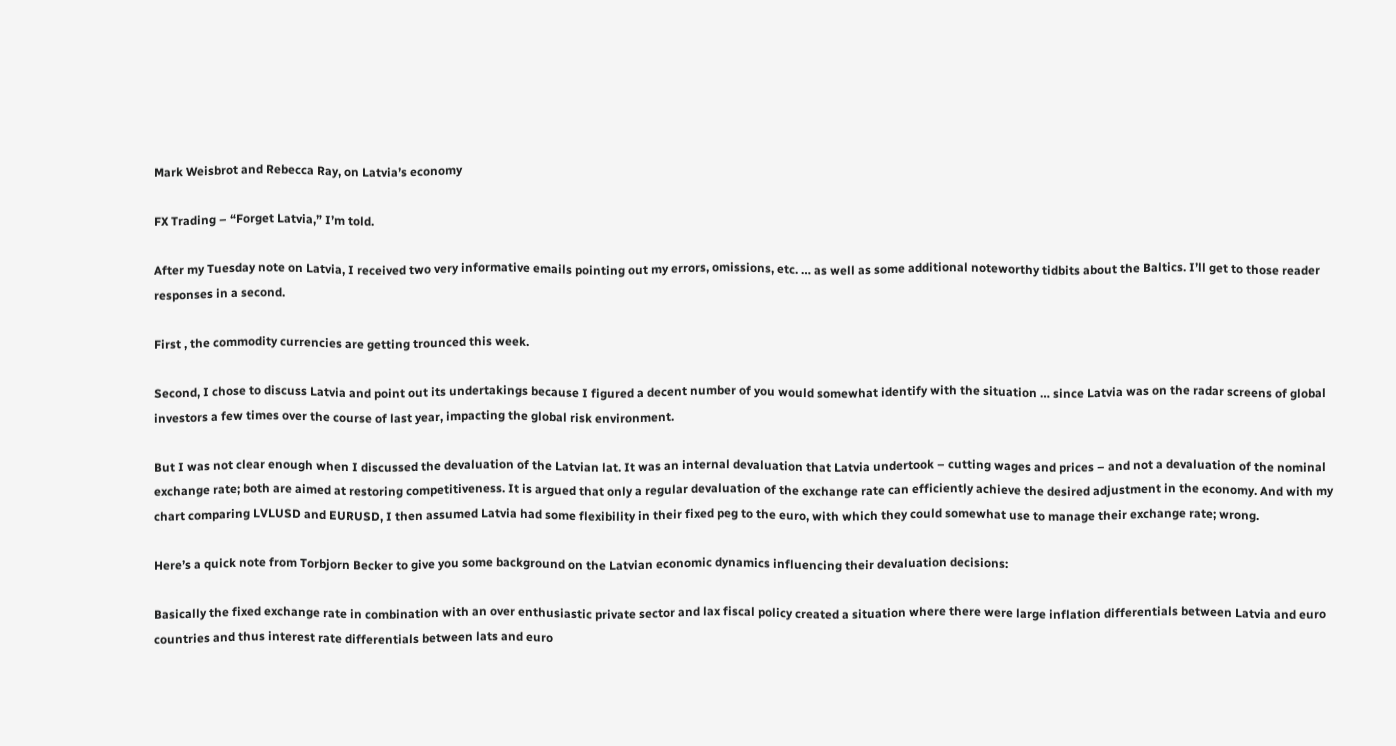Mark Weisbrot and Rebecca Ray, on Latvia’s economy

FX Trading – “Forget Latvia,” I’m told.

After my Tuesday note on Latvia, I received two very informative emails pointing out my errors, omissions, etc. … as well as some additional noteworthy tidbits about the Baltics. I’ll get to those reader responses in a second.

First , the commodity currencies are getting trounced this week.

Second, I chose to discuss Latvia and point out its undertakings because I figured a decent number of you would somewhat identify with the situation … since Latvia was on the radar screens of global investors a few times over the course of last year, impacting the global risk environment.

But I was not clear enough when I discussed the devaluation of the Latvian lat. It was an internal devaluation that Latvia undertook – cutting wages and prices – and not a devaluation of the nominal exchange rate; both are aimed at restoring competitiveness. It is argued that only a regular devaluation of the exchange rate can efficiently achieve the desired adjustment in the economy. And with my chart comparing LVLUSD and EURUSD, I then assumed Latvia had some flexibility in their fixed peg to the euro, with which they could somewhat use to manage their exchange rate; wrong.

Here’s a quick note from Torbjorn Becker to give you some background on the Latvian economic dynamics influencing their devaluation decisions:

Basically the fixed exchange rate in combination with an over enthusiastic private sector and lax fiscal policy created a situation where there were large inflation differentials between Latvia and euro countries and thus interest rate differentials between lats and euro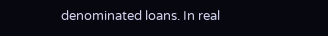denominated loans. In real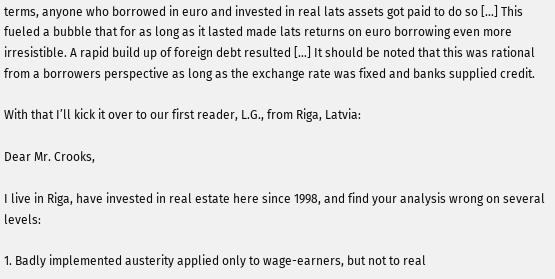terms, anyone who borrowed in euro and invested in real lats assets got paid to do so […] This fueled a bubble that for as long as it lasted made lats returns on euro borrowing even more irresistible. A rapid build up of foreign debt resulted […] It should be noted that this was rational from a borrowers perspective as long as the exchange rate was fixed and banks supplied credit.

With that I’ll kick it over to our first reader, L.G., from Riga, Latvia:

Dear Mr. Crooks,

I live in Riga, have invested in real estate here since 1998, and find your analysis wrong on several levels:

1. Badly implemented austerity applied only to wage-earners, but not to real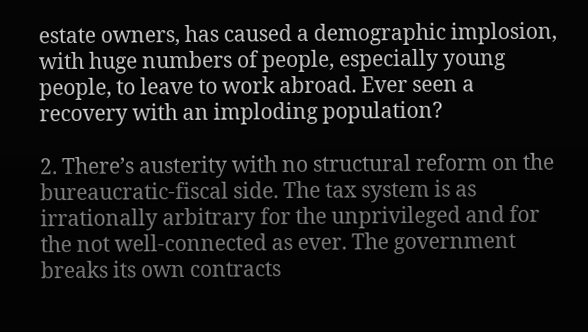estate owners, has caused a demographic implosion, with huge numbers of people, especially young people, to leave to work abroad. Ever seen a recovery with an imploding population?

2. There’s austerity with no structural reform on the bureaucratic-fiscal side. The tax system is as irrationally arbitrary for the unprivileged and for the not well-connected as ever. The government breaks its own contracts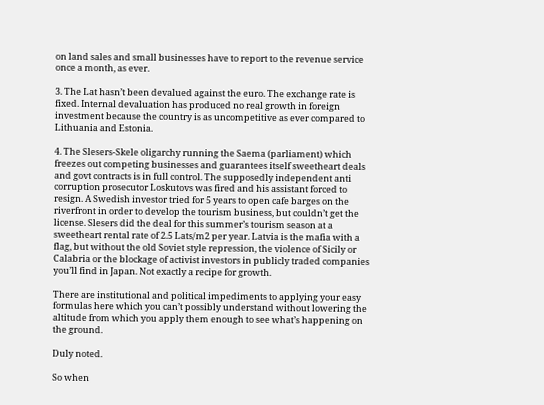on land sales and small businesses have to report to the revenue service once a month, as ever.

3. The Lat hasn’t been devalued against the euro. The exchange rate is fixed. Internal devaluation has produced no real growth in foreign investment because the country is as uncompetitive as ever compared to Lithuania and Estonia.

4. The Slesers-Skele oligarchy running the Saema (parliament) which freezes out competing businesses and guarantees itself sweetheart deals and govt contracts is in full control. The supposedly independent anti corruption prosecutor Loskutovs was fired and his assistant forced to resign. A Swedish investor tried for 5 years to open cafe barges on the riverfront in order to develop the tourism business, but couldn’t get the license. Slesers did the deal for this summer’s tourism season at a sweetheart rental rate of 2.5 Lats/m2 per year. Latvia is the mafia with a flag, but without the old Soviet style repression, the violence of Sicily or Calabria or the blockage of activist investors in publicly traded companies you’ll find in Japan. Not exactly a recipe for growth.

There are institutional and political impediments to applying your easy formulas here which you can’t possibly understand without lowering the altitude from which you apply them enough to see what’s happening on the ground.

Duly noted.

So when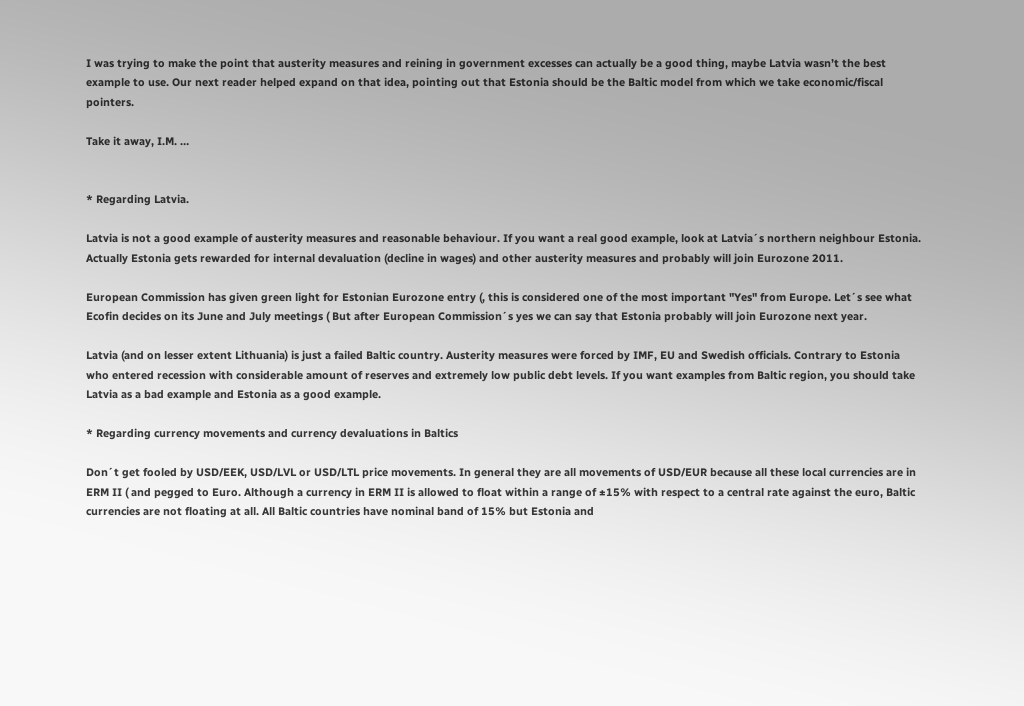I was trying to make the point that austerity measures and reining in government excesses can actually be a good thing, maybe Latvia wasn’t the best example to use. Our next reader helped expand on that idea, pointing out that Estonia should be the Baltic model from which we take economic/fiscal pointers.

Take it away, I.M. …


* Regarding Latvia.

Latvia is not a good example of austerity measures and reasonable behaviour. If you want a real good example, look at Latvia´s northern neighbour Estonia. Actually Estonia gets rewarded for internal devaluation (decline in wages) and other austerity measures and probably will join Eurozone 2011.

European Commission has given green light for Estonian Eurozone entry (, this is considered one of the most important "Yes" from Europe. Let´s see what Ecofin decides on its June and July meetings ( But after European Commission´s yes we can say that Estonia probably will join Eurozone next year.

Latvia (and on lesser extent Lithuania) is just a failed Baltic country. Austerity measures were forced by IMF, EU and Swedish officials. Contrary to Estonia who entered recession with considerable amount of reserves and extremely low public debt levels. If you want examples from Baltic region, you should take Latvia as a bad example and Estonia as a good example.

* Regarding currency movements and currency devaluations in Baltics

Don´t get fooled by USD/EEK, USD/LVL or USD/LTL price movements. In general they are all movements of USD/EUR because all these local currencies are in ERM II ( and pegged to Euro. Although a currency in ERM II is allowed to float within a range of ±15% with respect to a central rate against the euro, Baltic currencies are not floating at all. All Baltic countries have nominal band of 15% but Estonia and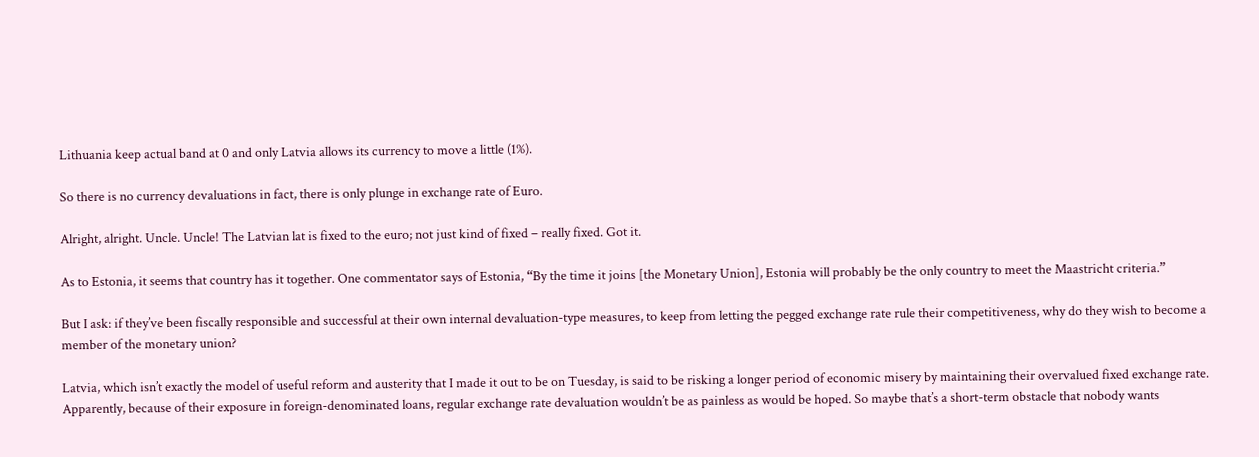Lithuania keep actual band at 0 and only Latvia allows its currency to move a little (1%).

So there is no currency devaluations in fact, there is only plunge in exchange rate of Euro.

Alright, alright. Uncle. Uncle! The Latvian lat is fixed to the euro; not just kind of fixed – really fixed. Got it.

As to Estonia, it seems that country has it together. One commentator says of Estonia, “By the time it joins [the Monetary Union], Estonia will probably be the only country to meet the Maastricht criteria.”

But I ask: if they’ve been fiscally responsible and successful at their own internal devaluation-type measures, to keep from letting the pegged exchange rate rule their competitiveness, why do they wish to become a member of the monetary union?

Latvia, which isn’t exactly the model of useful reform and austerity that I made it out to be on Tuesday, is said to be risking a longer period of economic misery by maintaining their overvalued fixed exchange rate. Apparently, because of their exposure in foreign-denominated loans, regular exchange rate devaluation wouldn’t be as painless as would be hoped. So maybe that’s a short-term obstacle that nobody wants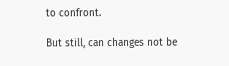to confront.

But still, can changes not be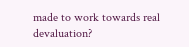made to work towards real devaluation?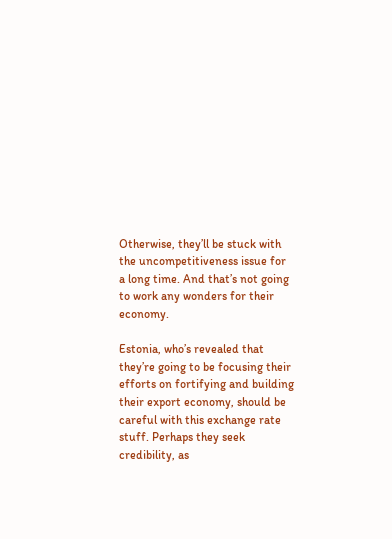Otherwise, they’ll be stuck with the uncompetitiveness issue for a long time. And that’s not going to work any wonders for their economy.

Estonia, who’s revealed that they’re going to be focusing their efforts on fortifying and building their export economy, should be careful with this exchange rate stuff. Perhaps they seek credibility, as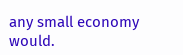any small economy would.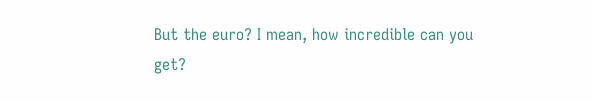But the euro? I mean, how incredible can you get?